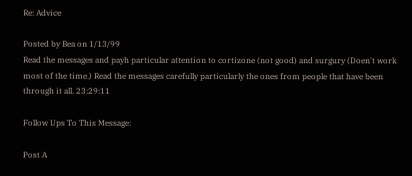Re: Advice

Posted by Bea on 1/13/99
Read the messages and payh particular attention to cortizone (not good) and surgury (Doen't work most of the time.) Read the messages carefully particularly the ones from people that have been through it all. 23:29:11

Follow Ups To This Message:

Post A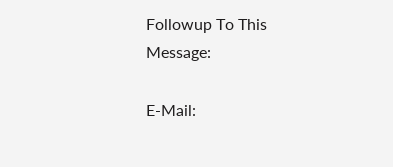Followup To This Message:

E-Mail: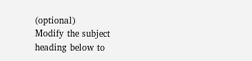(optional)
Modify the subject heading below to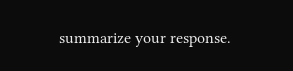summarize your response.